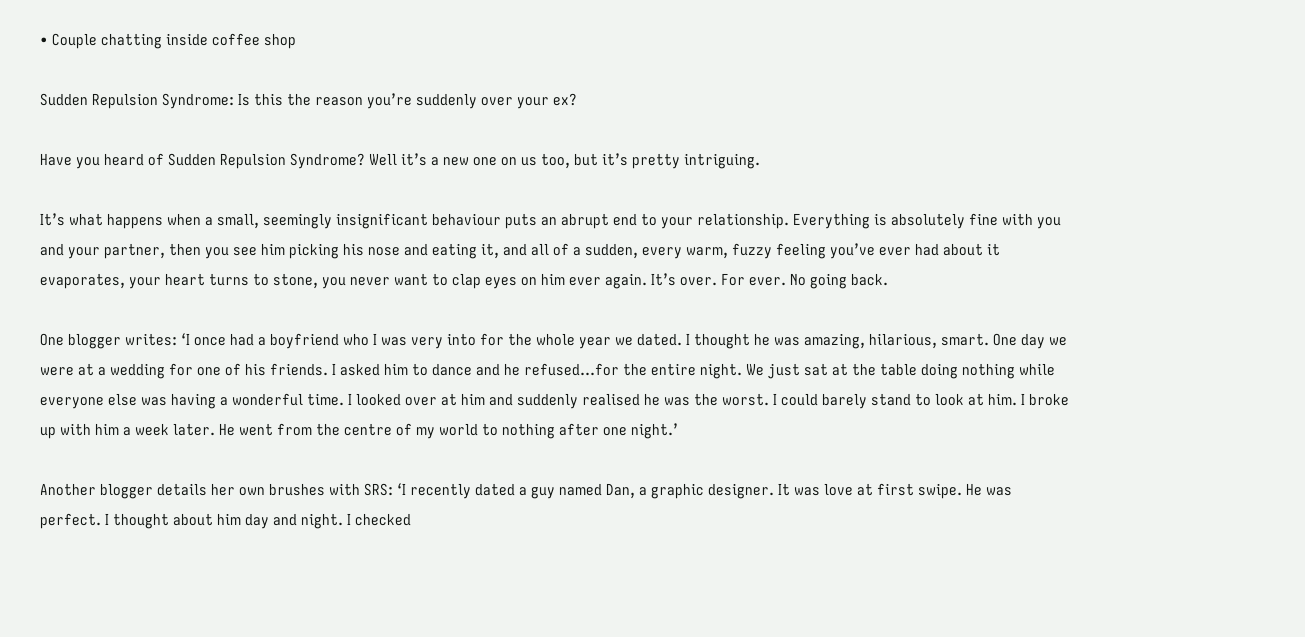• Couple chatting inside coffee shop

Sudden Repulsion Syndrome: Is this the reason you’re suddenly over your ex?

Have you heard of Sudden Repulsion Syndrome? Well it’s a new one on us too, but it’s pretty intriguing.

It’s what happens when a small, seemingly insignificant behaviour puts an abrupt end to your relationship. Everything is absolutely fine with you and your partner, then you see him picking his nose and eating it, and all of a sudden, every warm, fuzzy feeling you’ve ever had about it evaporates, your heart turns to stone, you never want to clap eyes on him ever again. It’s over. For ever. No going back.

One blogger writes: ‘I once had a boyfriend who I was very into for the whole year we dated. I thought he was amazing, hilarious, smart. One day we were at a wedding for one of his friends. I asked him to dance and he refused...for the entire night. We just sat at the table doing nothing while everyone else was having a wonderful time. I looked over at him and suddenly realised he was the worst. I could barely stand to look at him. I broke up with him a week later. He went from the centre of my world to nothing after one night.’

Another blogger details her own brushes with SRS: ‘I recently dated a guy named Dan, a graphic designer. It was love at first swipe. He was perfect. I thought about him day and night. I checked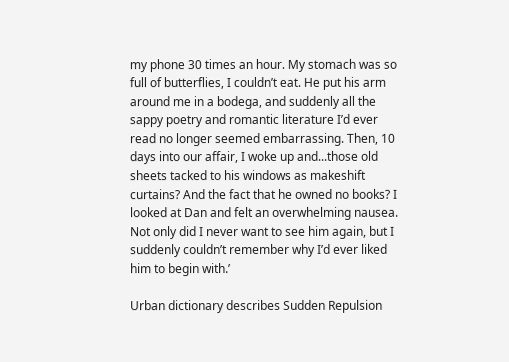my phone 30 times an hour. My stomach was so full of butterflies, I couldn’t eat. He put his arm around me in a bodega, and suddenly all the sappy poetry and romantic literature I’d ever read no longer seemed embarrassing. Then, 10 days into our affair, I woke up and...those old sheets tacked to his windows as makeshift curtains? And the fact that he owned no books? I looked at Dan and felt an overwhelming nausea. Not only did I never want to see him again, but I suddenly couldn’t remember why I’d ever liked him to begin with.’

Urban dictionary describes Sudden Repulsion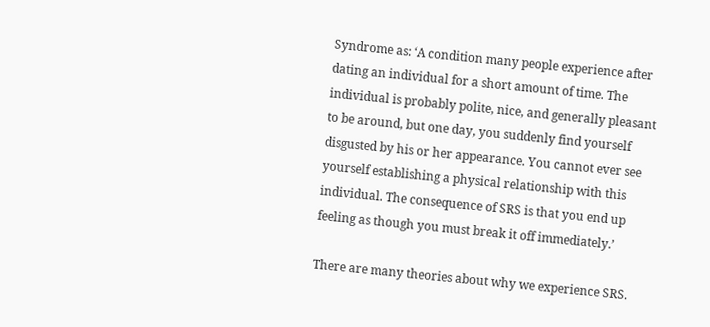Syndrome as: ‘A condition many people experience after dating an individual for a short amount of time. The individual is probably polite, nice, and generally pleasant to be around, but one day, you suddenly find yourself disgusted by his or her appearance. You cannot ever see yourself establishing a physical relationship with this individual. The consequence of SRS is that you end up feeling as though you must break it off immediately.’

There are many theories about why we experience SRS.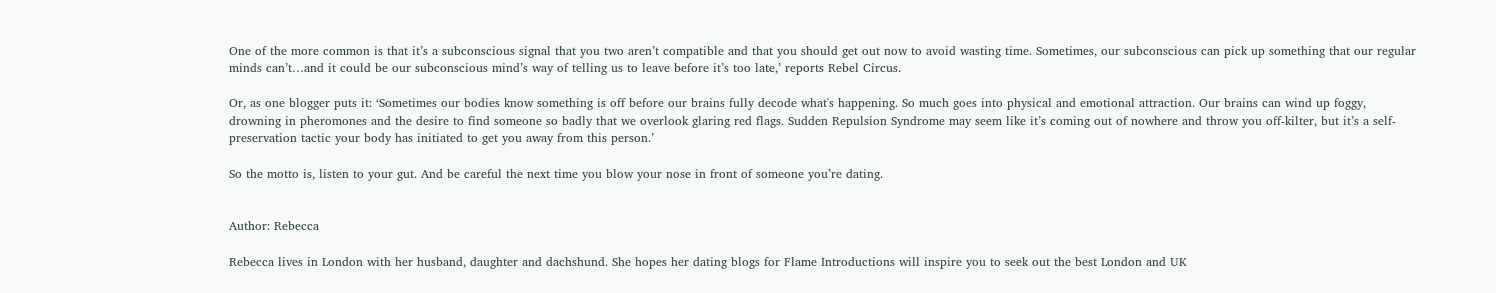One of the more common is that it’s a subconscious signal that you two aren’t compatible and that you should get out now to avoid wasting time. Sometimes, our subconscious can pick up something that our regular minds can’t…and it could be our subconscious mind’s way of telling us to leave before it’s too late,’ reports Rebel Circus.

Or, as one blogger puts it: ‘Sometimes our bodies know something is off before our brains fully decode what's happening. So much goes into physical and emotional attraction. Our brains can wind up foggy, drowning in pheromones and the desire to find someone so badly that we overlook glaring red flags. Sudden Repulsion Syndrome may seem like it’s coming out of nowhere and throw you off-kilter, but it’s a self-preservation tactic your body has initiated to get you away from this person.’

So the motto is, listen to your gut. And be careful the next time you blow your nose in front of someone you’re dating.


Author: Rebecca

Rebecca lives in London with her husband, daughter and dachshund. She hopes her dating blogs for Flame Introductions will inspire you to seek out the best London and UK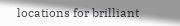locations for brilliant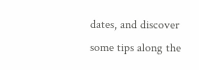dates, and discover some tips along the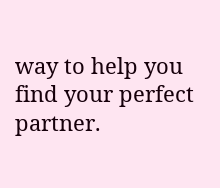way to help you find your perfect partner.